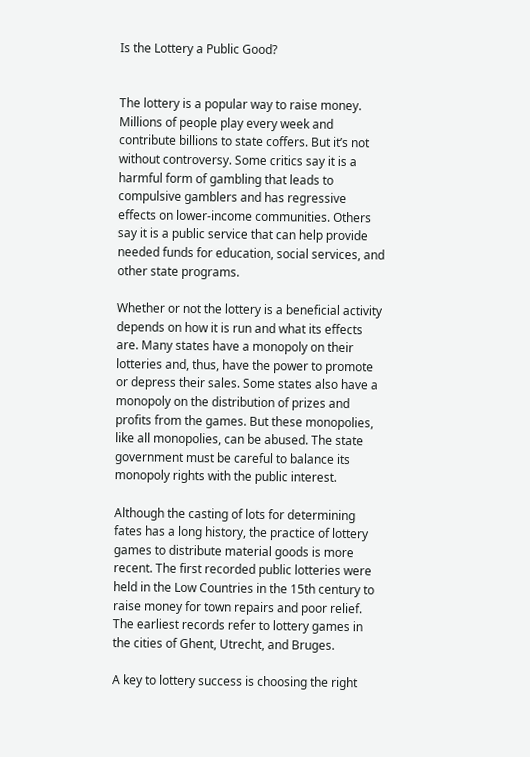Is the Lottery a Public Good?


The lottery is a popular way to raise money. Millions of people play every week and contribute billions to state coffers. But it’s not without controversy. Some critics say it is a harmful form of gambling that leads to compulsive gamblers and has regressive effects on lower-income communities. Others say it is a public service that can help provide needed funds for education, social services, and other state programs.

Whether or not the lottery is a beneficial activity depends on how it is run and what its effects are. Many states have a monopoly on their lotteries and, thus, have the power to promote or depress their sales. Some states also have a monopoly on the distribution of prizes and profits from the games. But these monopolies, like all monopolies, can be abused. The state government must be careful to balance its monopoly rights with the public interest.

Although the casting of lots for determining fates has a long history, the practice of lottery games to distribute material goods is more recent. The first recorded public lotteries were held in the Low Countries in the 15th century to raise money for town repairs and poor relief. The earliest records refer to lottery games in the cities of Ghent, Utrecht, and Bruges.

A key to lottery success is choosing the right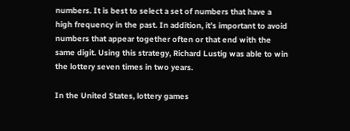numbers. It is best to select a set of numbers that have a high frequency in the past. In addition, it’s important to avoid numbers that appear together often or that end with the same digit. Using this strategy, Richard Lustig was able to win the lottery seven times in two years.

In the United States, lottery games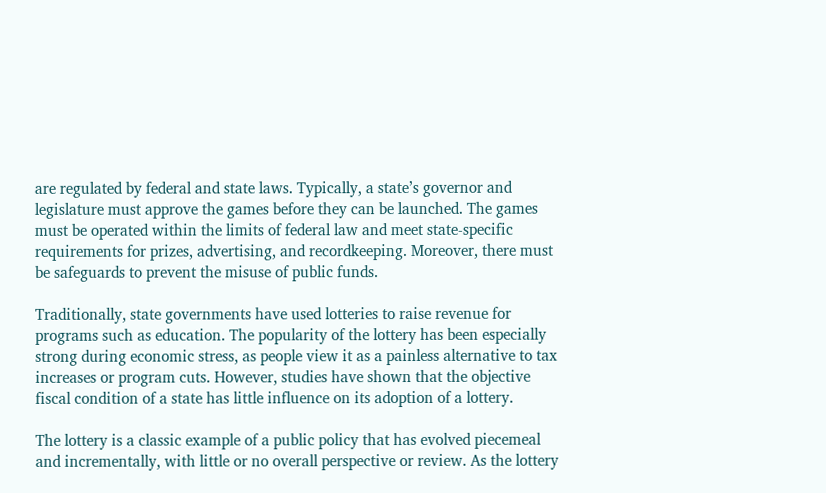are regulated by federal and state laws. Typically, a state’s governor and legislature must approve the games before they can be launched. The games must be operated within the limits of federal law and meet state-specific requirements for prizes, advertising, and recordkeeping. Moreover, there must be safeguards to prevent the misuse of public funds.

Traditionally, state governments have used lotteries to raise revenue for programs such as education. The popularity of the lottery has been especially strong during economic stress, as people view it as a painless alternative to tax increases or program cuts. However, studies have shown that the objective fiscal condition of a state has little influence on its adoption of a lottery.

The lottery is a classic example of a public policy that has evolved piecemeal and incrementally, with little or no overall perspective or review. As the lottery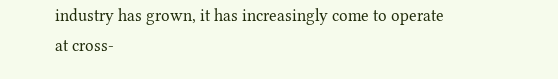industry has grown, it has increasingly come to operate at cross-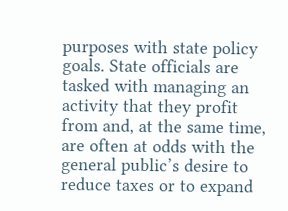purposes with state policy goals. State officials are tasked with managing an activity that they profit from and, at the same time, are often at odds with the general public’s desire to reduce taxes or to expand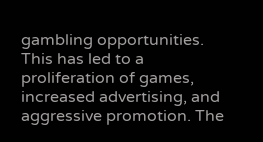gambling opportunities. This has led to a proliferation of games, increased advertising, and aggressive promotion. The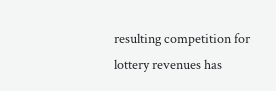resulting competition for lottery revenues has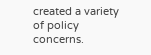created a variety of policy concerns.